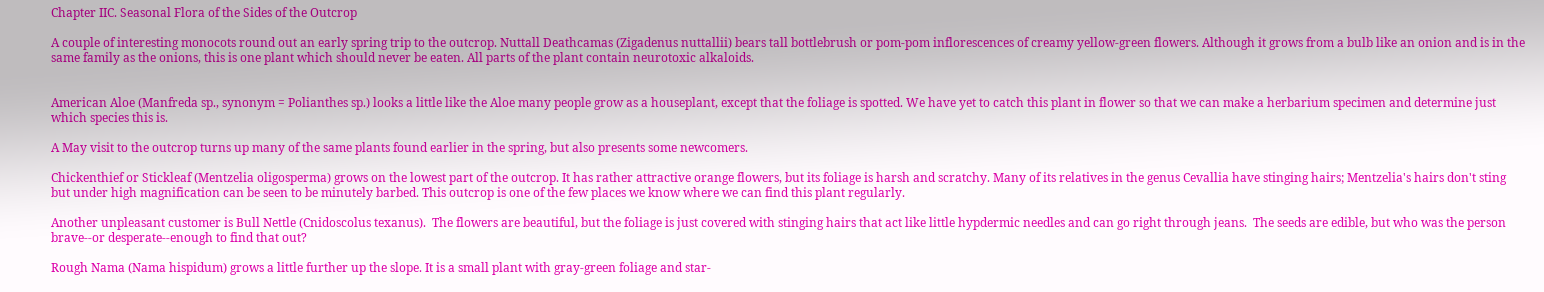Chapter IIC. Seasonal Flora of the Sides of the Outcrop

A couple of interesting monocots round out an early spring trip to the outcrop. Nuttall Deathcamas (Zigadenus nuttallii) bears tall bottlebrush or pom-pom inflorescences of creamy yellow-green flowers. Although it grows from a bulb like an onion and is in the same family as the onions, this is one plant which should never be eaten. All parts of the plant contain neurotoxic alkaloids.


American Aloe (Manfreda sp., synonym = Polianthes sp.) looks a little like the Aloe many people grow as a houseplant, except that the foliage is spotted. We have yet to catch this plant in flower so that we can make a herbarium specimen and determine just which species this is.

A May visit to the outcrop turns up many of the same plants found earlier in the spring, but also presents some newcomers.

Chickenthief or Stickleaf (Mentzelia oligosperma) grows on the lowest part of the outcrop. It has rather attractive orange flowers, but its foliage is harsh and scratchy. Many of its relatives in the genus Cevallia have stinging hairs; Mentzelia's hairs don't sting but under high magnification can be seen to be minutely barbed. This outcrop is one of the few places we know where we can find this plant regularly.

Another unpleasant customer is Bull Nettle (Cnidoscolus texanus).  The flowers are beautiful, but the foliage is just covered with stinging hairs that act like little hypdermic needles and can go right through jeans.  The seeds are edible, but who was the person brave--or desperate--enough to find that out?

Rough Nama (Nama hispidum) grows a little further up the slope. It is a small plant with gray-green foliage and star-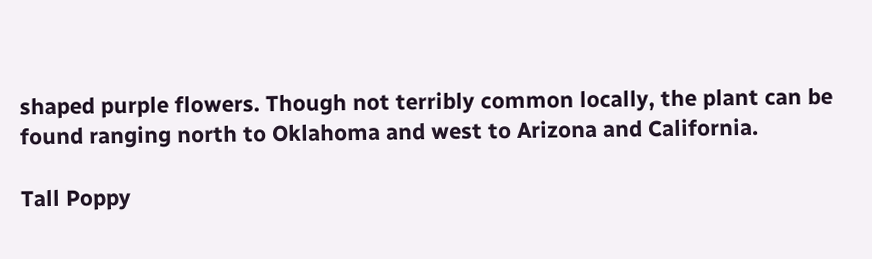shaped purple flowers. Though not terribly common locally, the plant can be found ranging north to Oklahoma and west to Arizona and California.

Tall Poppy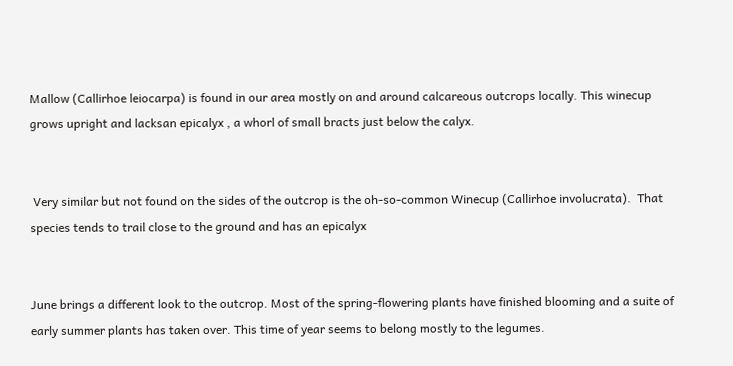Mallow (Callirhoe leiocarpa) is found in our area mostly on and around calcareous outcrops locally. This winecup grows upright and lacksan epicalyx , a whorl of small bracts just below the calyx.


 Very similar but not found on the sides of the outcrop is the oh-so-common Winecup (Callirhoe involucrata).  That species tends to trail close to the ground and has an epicalyx


June brings a different look to the outcrop. Most of the spring-flowering plants have finished blooming and a suite of early summer plants has taken over. This time of year seems to belong mostly to the legumes.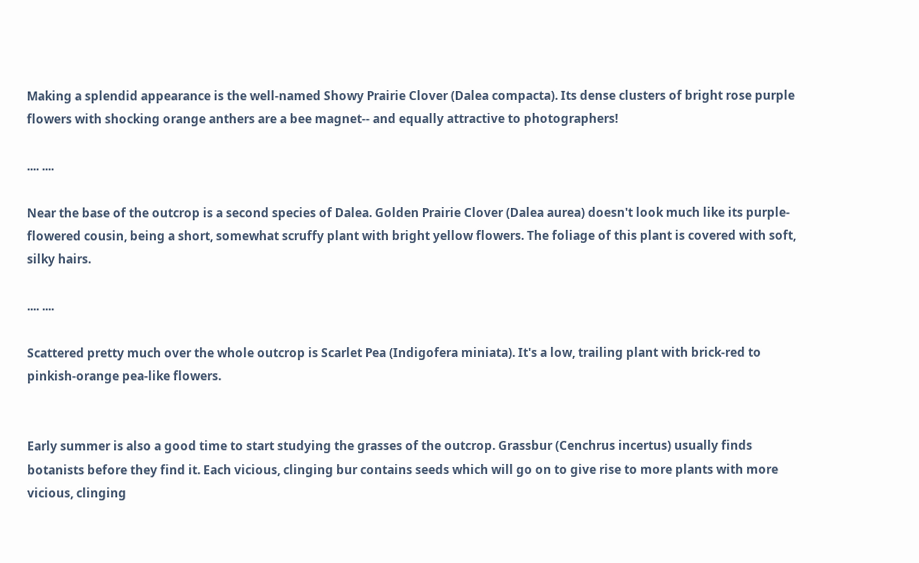Making a splendid appearance is the well-named Showy Prairie Clover (Dalea compacta). Its dense clusters of bright rose purple flowers with shocking orange anthers are a bee magnet-- and equally attractive to photographers!

.... ....

Near the base of the outcrop is a second species of Dalea. Golden Prairie Clover (Dalea aurea) doesn't look much like its purple-flowered cousin, being a short, somewhat scruffy plant with bright yellow flowers. The foliage of this plant is covered with soft, silky hairs.

.... ....

Scattered pretty much over the whole outcrop is Scarlet Pea (Indigofera miniata). It's a low, trailing plant with brick-red to pinkish-orange pea-like flowers.


Early summer is also a good time to start studying the grasses of the outcrop. Grassbur (Cenchrus incertus) usually finds botanists before they find it. Each vicious, clinging bur contains seeds which will go on to give rise to more plants with more vicious, clinging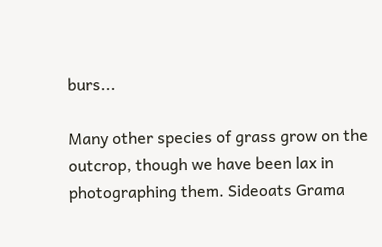burs...

Many other species of grass grow on the outcrop, though we have been lax in photographing them. Sideoats Grama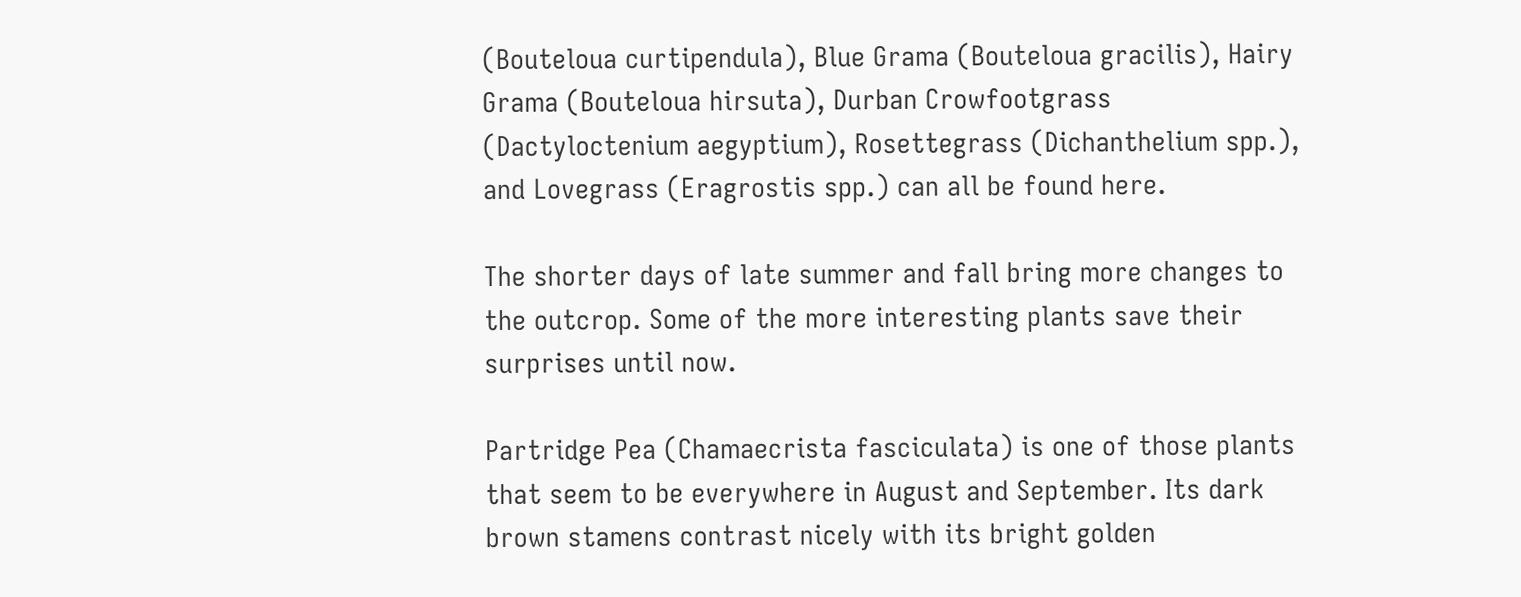(Bouteloua curtipendula), Blue Grama (Bouteloua gracilis), Hairy Grama (Bouteloua hirsuta), Durban Crowfootgrass (Dactyloctenium aegyptium), Rosettegrass (Dichanthelium spp.), and Lovegrass (Eragrostis spp.) can all be found here.

The shorter days of late summer and fall bring more changes to the outcrop. Some of the more interesting plants save their surprises until now.

Partridge Pea (Chamaecrista fasciculata) is one of those plants that seem to be everywhere in August and September. Its dark brown stamens contrast nicely with its bright golden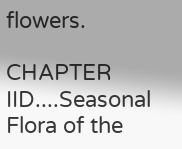flowers.

CHAPTER IID....Seasonal Flora of the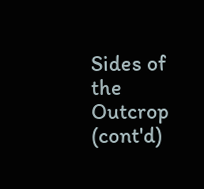Sides of the Outcrop (cont'd)